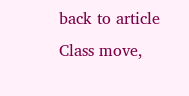back to article Class move,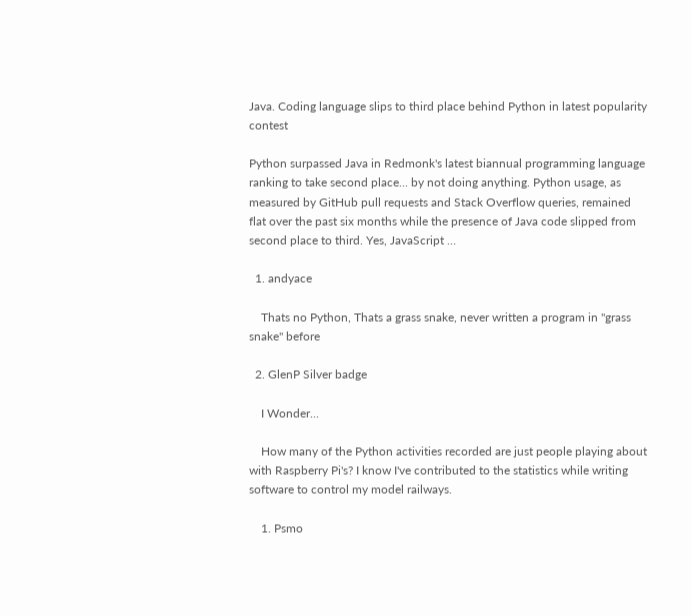Java. Coding language slips to third place behind Python in latest popularity contest

Python surpassed Java in Redmonk's latest biannual programming language ranking to take second place... by not doing anything. Python usage, as measured by GitHub pull requests and Stack Overflow queries, remained flat over the past six months while the presence of Java code slipped from second place to third. Yes, JavaScript …

  1. andyace

    Thats no Python, Thats a grass snake, never written a program in "grass snake" before

  2. GlenP Silver badge

    I Wonder...

    How many of the Python activities recorded are just people playing about with Raspberry Pi's? I know I've contributed to the statistics while writing software to control my model railways.

    1. Psmo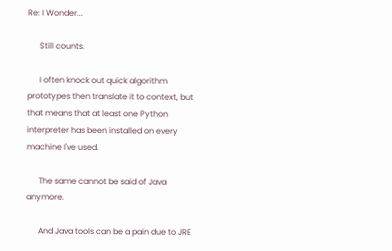Re: I Wonder...

      Still counts.

      I often knock out quick algorithm prototypes then translate it to context, but that means that at least one Python interpreter has been installed on every machine I've used.

      The same cannot be said of Java anymore.

      And Java tools can be a pain due to JRE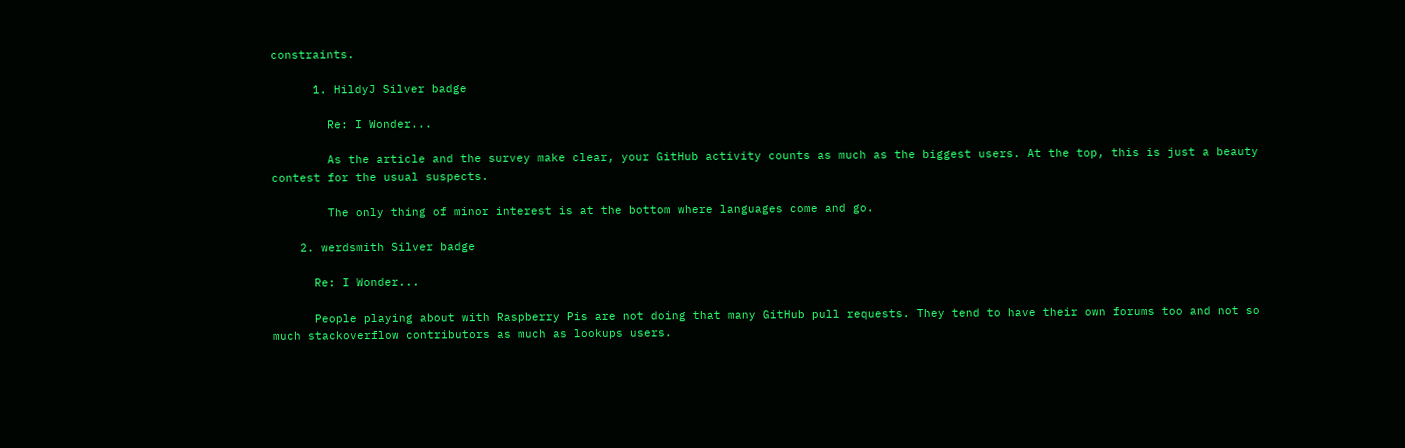constraints.

      1. HildyJ Silver badge

        Re: I Wonder...

        As the article and the survey make clear, your GitHub activity counts as much as the biggest users. At the top, this is just a beauty contest for the usual suspects.

        The only thing of minor interest is at the bottom where languages come and go.

    2. werdsmith Silver badge

      Re: I Wonder...

      People playing about with Raspberry Pis are not doing that many GitHub pull requests. They tend to have their own forums too and not so much stackoverflow contributors as much as lookups users.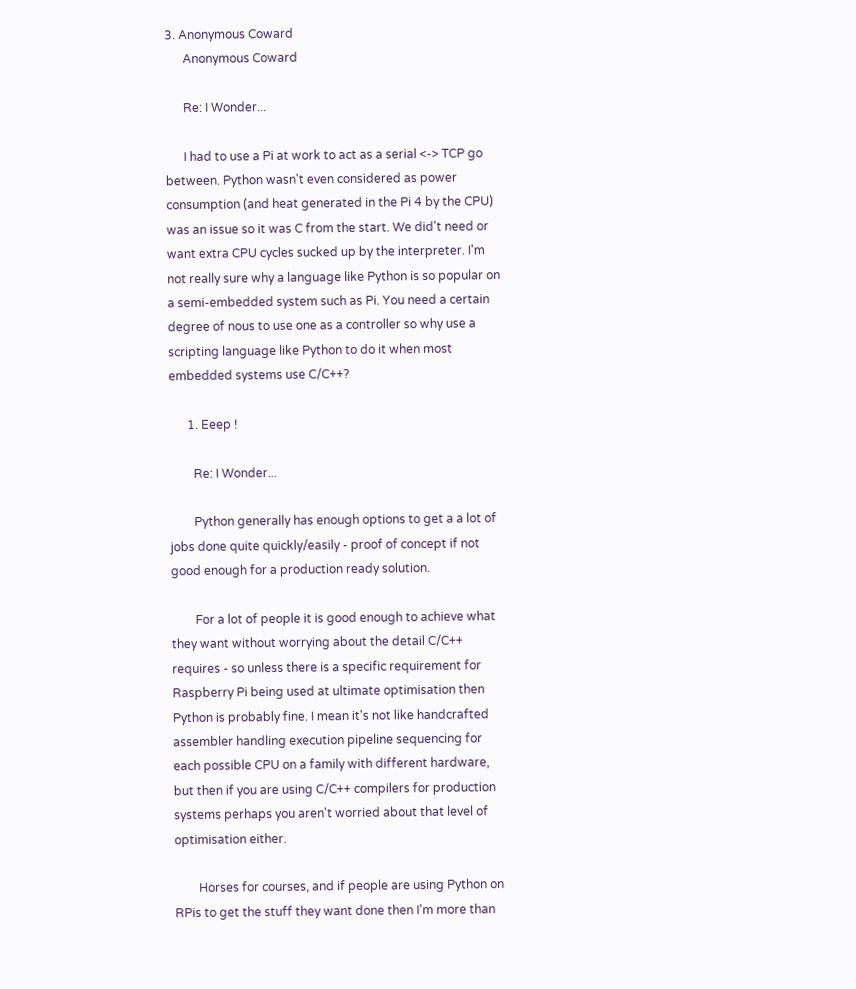3. Anonymous Coward
      Anonymous Coward

      Re: I Wonder...

      I had to use a Pi at work to act as a serial <-> TCP go between. Python wasn't even considered as power consumption (and heat generated in the Pi 4 by the CPU) was an issue so it was C from the start. We did't need or want extra CPU cycles sucked up by the interpreter. I'm not really sure why a language like Python is so popular on a semi-embedded system such as Pi. You need a certain degree of nous to use one as a controller so why use a scripting language like Python to do it when most embedded systems use C/C++?

      1. Eeep !

        Re: I Wonder...

        Python generally has enough options to get a a lot of jobs done quite quickly/easily - proof of concept if not good enough for a production ready solution.

        For a lot of people it is good enough to achieve what they want without worrying about the detail C/C++ requires - so unless there is a specific requirement for Raspberry Pi being used at ultimate optimisation then Python is probably fine. I mean it's not like handcrafted assembler handling execution pipeline sequencing for each possible CPU on a family with different hardware, but then if you are using C/C++ compilers for production systems perhaps you aren't worried about that level of optimisation either.

        Horses for courses, and if people are using Python on RPis to get the stuff they want done then I'm more than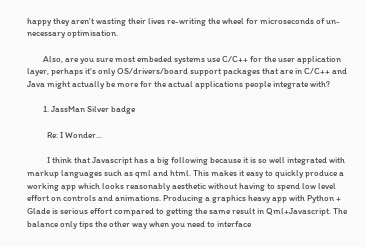happy they aren't wasting their lives re-writing the wheel for microseconds of un-necessary optimisation.

        Also, are you sure most embeded systems use C/C++ for the user application layer, perhaps it's only OS/drivers/board support packages that are in C/C++ and Java might actually be more for the actual applications people integrate with?

        1. JassMan Silver badge

          Re: I Wonder...

          I think that Javascript has a big following because it is so well integrated with markup languages such as qml and html. This makes it easy to quickly produce a working app which looks reasonably aesthetic without having to spend low level effort on controls and animations. Producing a graphics heavy app with Python + Glade is serious effort compared to getting the same result in Qml+Javascript. The balance only tips the other way when you need to interface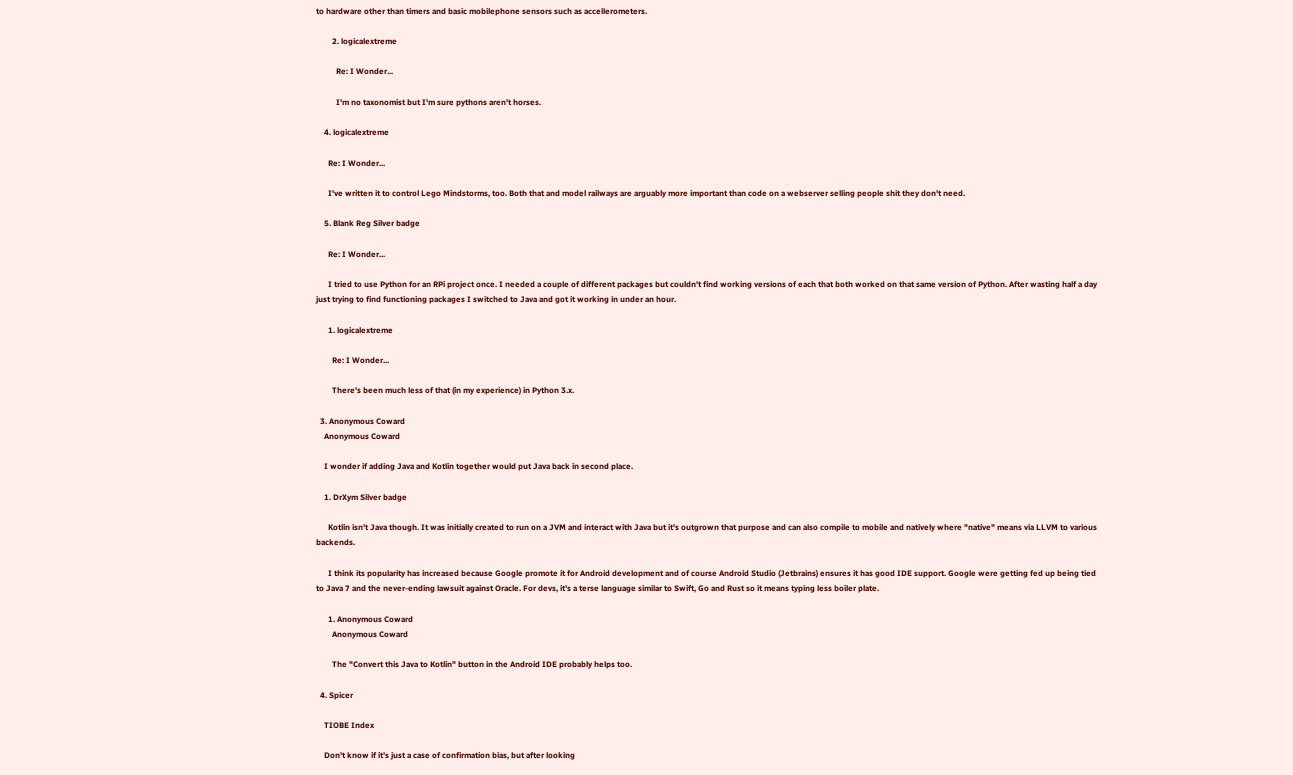to hardware other than timers and basic mobilephone sensors such as accellerometers.

        2. logicalextreme

          Re: I Wonder...

          I'm no taxonomist but I'm sure pythons aren't horses.

    4. logicalextreme

      Re: I Wonder...

      I've written it to control Lego Mindstorms, too. Both that and model railways are arguably more important than code on a webserver selling people shit they don't need.

    5. Blank Reg Silver badge

      Re: I Wonder...

      I tried to use Python for an RPi project once. I needed a couple of different packages but couldn't find working versions of each that both worked on that same version of Python. After wasting half a day just trying to find functioning packages I switched to Java and got it working in under an hour.

      1. logicalextreme

        Re: I Wonder...

        There's been much less of that (in my experience) in Python 3.x.

  3. Anonymous Coward
    Anonymous Coward

    I wonder if adding Java and Kotlin together would put Java back in second place.

    1. DrXym Silver badge

      Kotlin isn't Java though. It was initially created to run on a JVM and interact with Java but it's outgrown that purpose and can also compile to mobile and natively where "native" means via LLVM to various backends.

      I think its popularity has increased because Google promote it for Android development and of course Android Studio (Jetbrains) ensures it has good IDE support. Google were getting fed up being tied to Java 7 and the never-ending lawsuit against Oracle. For devs, it's a terse language similar to Swift, Go and Rust so it means typing less boiler plate.

      1. Anonymous Coward
        Anonymous Coward

        The "Convert this Java to Kotlin" button in the Android IDE probably helps too.

  4. Spicer

    TIOBE Index

    Don't know if it's just a case of confirmation bias, but after looking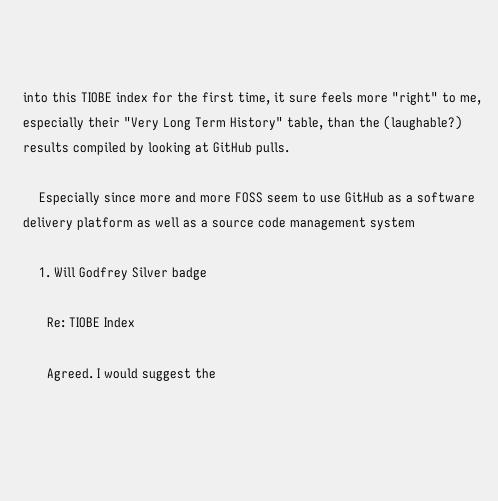into this TIOBE index for the first time, it sure feels more "right" to me, especially their "Very Long Term History" table, than the (laughable?) results compiled by looking at GitHub pulls.

    Especially since more and more FOSS seem to use GitHub as a software delivery platform as well as a source code management system

    1. Will Godfrey Silver badge

      Re: TIOBE Index

      Agreed. I would suggest the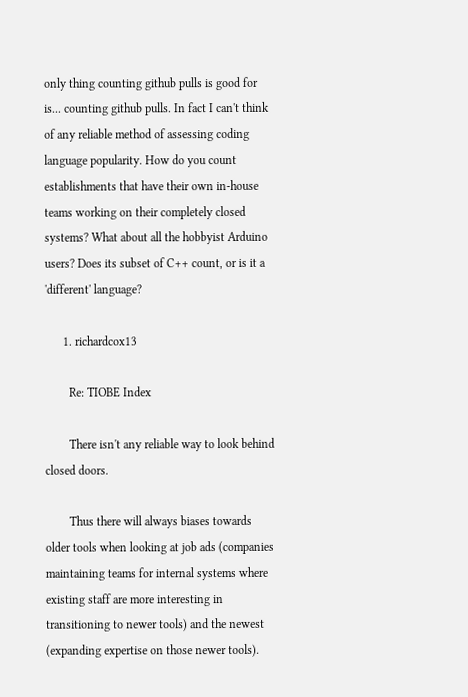only thing counting github pulls is good for is... counting github pulls. In fact I can't think of any reliable method of assessing coding language popularity. How do you count establishments that have their own in-house teams working on their completely closed systems? What about all the hobbyist Arduino users? Does its subset of C++ count, or is it a 'different' language?

      1. richardcox13

        Re: TIOBE Index

        There isn't any reliable way to look behind closed doors.

        Thus there will always biases towards older tools when looking at job ads (companies maintaining teams for internal systems where existing staff are more interesting in transitioning to newer tools) and the newest (expanding expertise on those newer tools).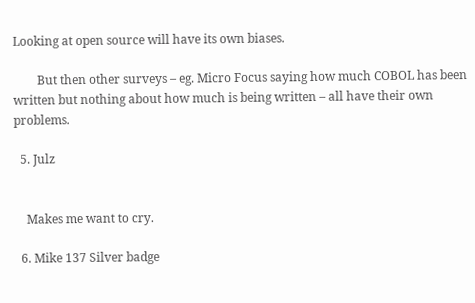Looking at open source will have its own biases.

        But then other surveys – eg. Micro Focus saying how much COBOL has been written but nothing about how much is being written – all have their own problems.

  5. Julz


    Makes me want to cry.

  6. Mike 137 Silver badge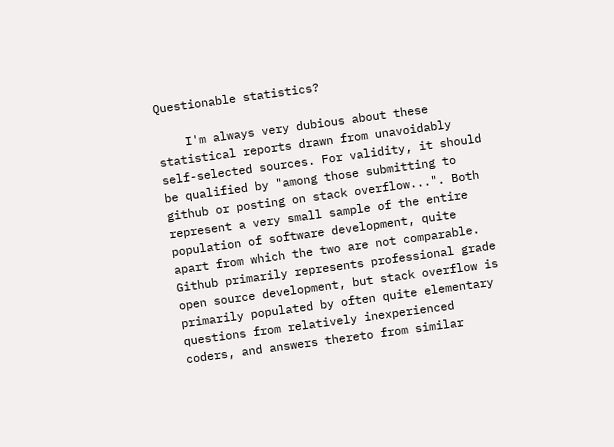Questionable statistics?

    I'm always very dubious about these statistical reports drawn from unavoidably self-selected sources. For validity, it should be qualified by "among those submitting to github or posting on stack overflow...". Both represent a very small sample of the entire population of software development, quite apart from which the two are not comparable. Github primarily represents professional grade open source development, but stack overflow is primarily populated by often quite elementary questions from relatively inexperienced coders, and answers thereto from similar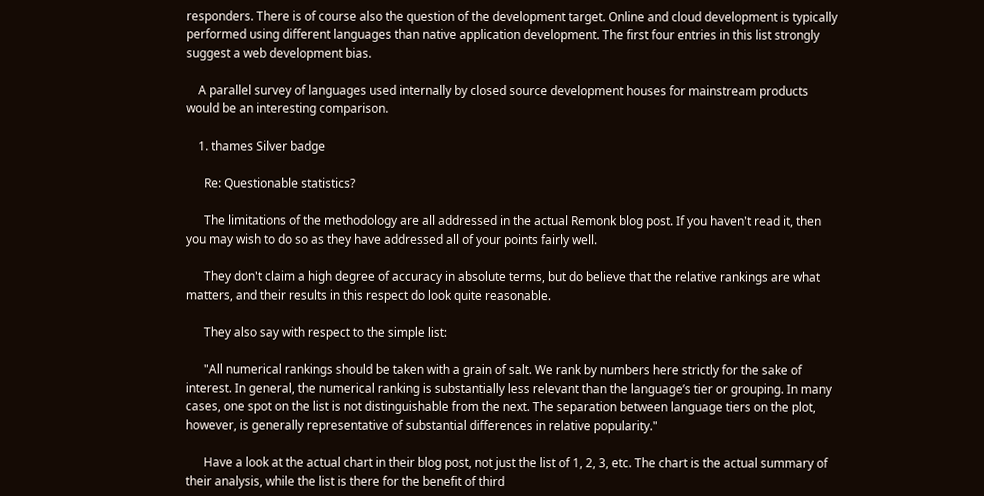responders. There is of course also the question of the development target. Online and cloud development is typically performed using different languages than native application development. The first four entries in this list strongly suggest a web development bias.

    A parallel survey of languages used internally by closed source development houses for mainstream products would be an interesting comparison.

    1. thames Silver badge

      Re: Questionable statistics?

      The limitations of the methodology are all addressed in the actual Remonk blog post. If you haven't read it, then you may wish to do so as they have addressed all of your points fairly well.

      They don't claim a high degree of accuracy in absolute terms, but do believe that the relative rankings are what matters, and their results in this respect do look quite reasonable.

      They also say with respect to the simple list:

      "All numerical rankings should be taken with a grain of salt. We rank by numbers here strictly for the sake of interest. In general, the numerical ranking is substantially less relevant than the language’s tier or grouping. In many cases, one spot on the list is not distinguishable from the next. The separation between language tiers on the plot, however, is generally representative of substantial differences in relative popularity."

      Have a look at the actual chart in their blog post, not just the list of 1, 2, 3, etc. The chart is the actual summary of their analysis, while the list is there for the benefit of third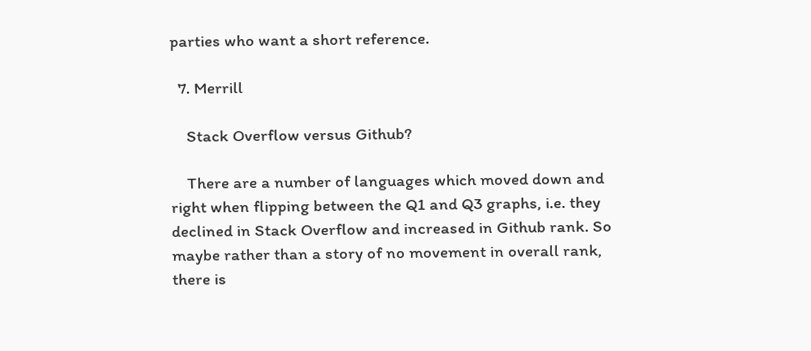parties who want a short reference.

  7. Merrill

    Stack Overflow versus Github?

    There are a number of languages which moved down and right when flipping between the Q1 and Q3 graphs, i.e. they declined in Stack Overflow and increased in Github rank. So maybe rather than a story of no movement in overall rank, there is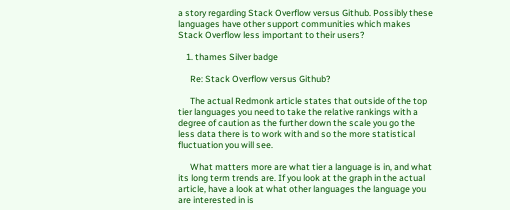a story regarding Stack Overflow versus Github. Possibly these languages have other support communities which makes Stack Overflow less important to their users?

    1. thames Silver badge

      Re: Stack Overflow versus Github?

      The actual Redmonk article states that outside of the top tier languages you need to take the relative rankings with a degree of caution as the further down the scale you go the less data there is to work with and so the more statistical fluctuation you will see.

      What matters more are what tier a language is in, and what its long term trends are. If you look at the graph in the actual article, have a look at what other languages the language you are interested in is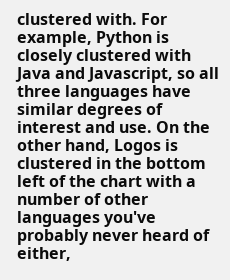clustered with. For example, Python is closely clustered with Java and Javascript, so all three languages have similar degrees of interest and use. On the other hand, Logos is clustered in the bottom left of the chart with a number of other languages you've probably never heard of either,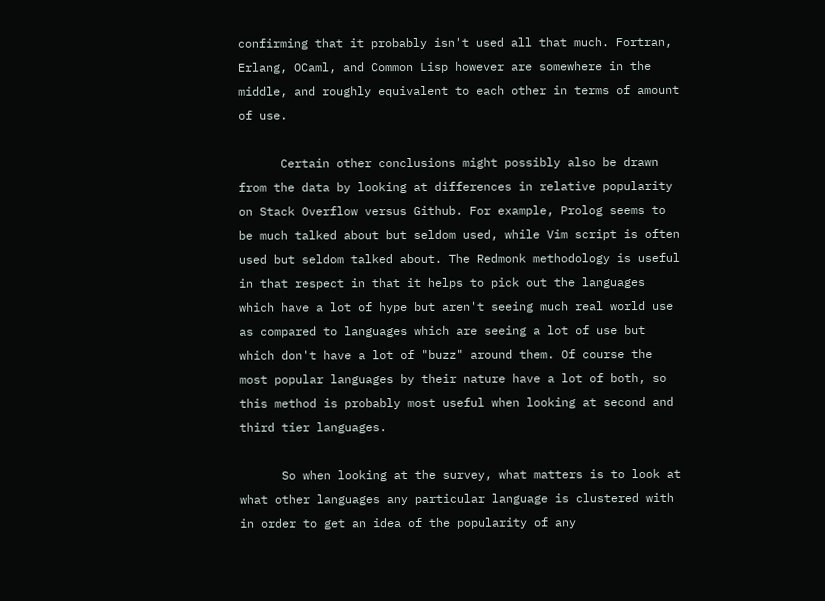confirming that it probably isn't used all that much. Fortran, Erlang, OCaml, and Common Lisp however are somewhere in the middle, and roughly equivalent to each other in terms of amount of use.

      Certain other conclusions might possibly also be drawn from the data by looking at differences in relative popularity on Stack Overflow versus Github. For example, Prolog seems to be much talked about but seldom used, while Vim script is often used but seldom talked about. The Redmonk methodology is useful in that respect in that it helps to pick out the languages which have a lot of hype but aren't seeing much real world use as compared to languages which are seeing a lot of use but which don't have a lot of "buzz" around them. Of course the most popular languages by their nature have a lot of both, so this method is probably most useful when looking at second and third tier languages.

      So when looking at the survey, what matters is to look at what other languages any particular language is clustered with in order to get an idea of the popularity of any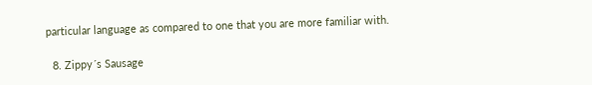particular language as compared to one that you are more familiar with.

  8. Zippy´s Sausage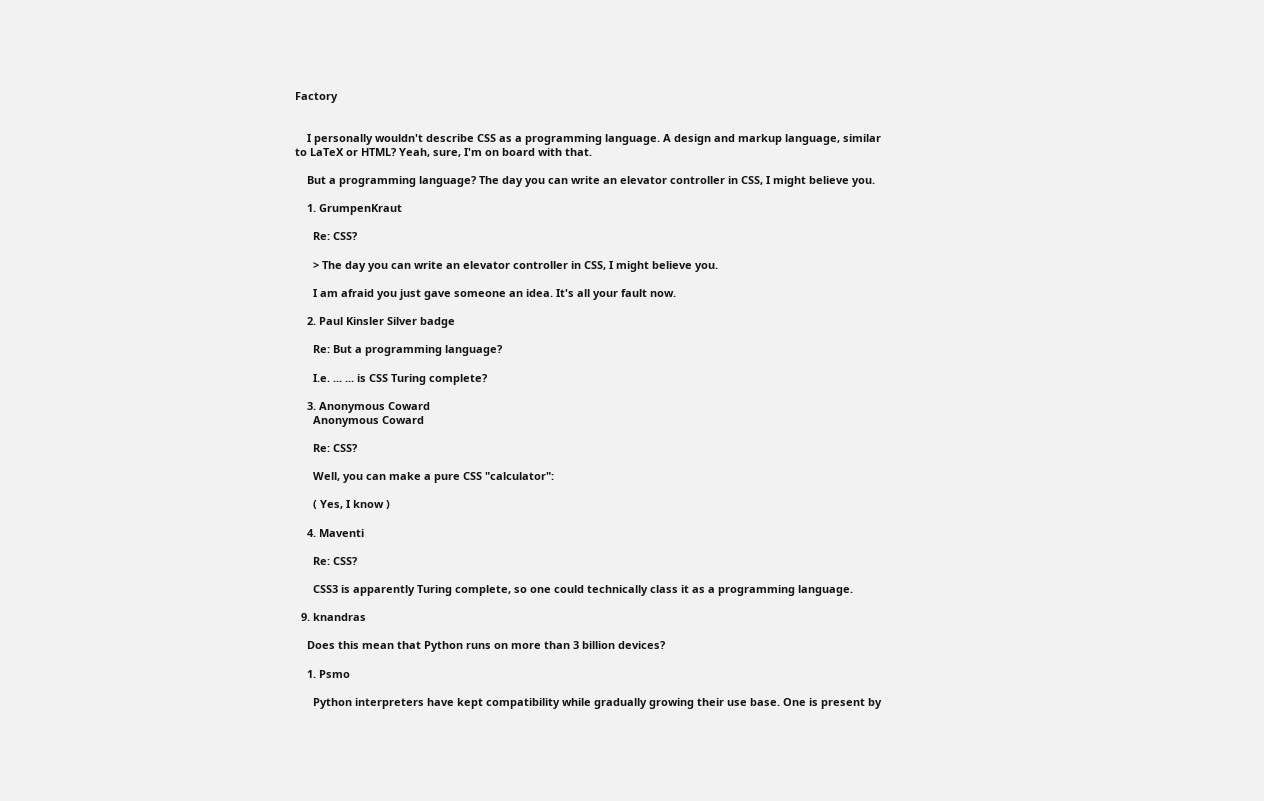Factory


    I personally wouldn't describe CSS as a programming language. A design and markup language, similar to LaTeX or HTML? Yeah, sure, I'm on board with that.

    But a programming language? The day you can write an elevator controller in CSS, I might believe you.

    1. GrumpenKraut

      Re: CSS?

      > The day you can write an elevator controller in CSS, I might believe you.

      I am afraid you just gave someone an idea. It's all your fault now.

    2. Paul Kinsler Silver badge

      Re: But a programming language?

      I.e. ... ... is CSS Turing complete?

    3. Anonymous Coward
      Anonymous Coward

      Re: CSS?

      Well, you can make a pure CSS "calculator":

      ( Yes, I know )

    4. Maventi

      Re: CSS?

      CSS3 is apparently Turing complete, so one could technically class it as a programming language.

  9. knandras

    Does this mean that Python runs on more than 3 billion devices?

    1. Psmo

      Python interpreters have kept compatibility while gradually growing their use base. One is present by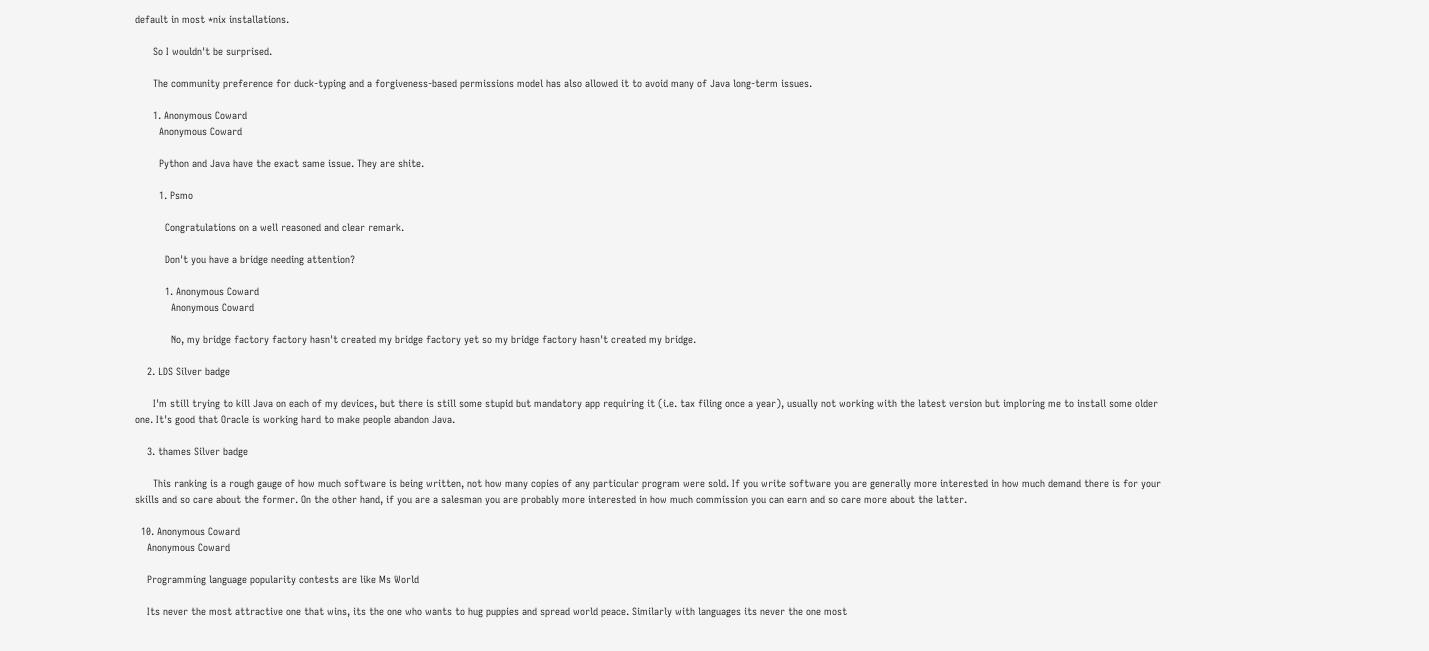default in most *nix installations.

      So I wouldn't be surprised.

      The community preference for duck-typing and a forgiveness-based permissions model has also allowed it to avoid many of Java long-term issues.

      1. Anonymous Coward
        Anonymous Coward

        Python and Java have the exact same issue. They are shite.

        1. Psmo

          Congratulations on a well reasoned and clear remark.

          Don't you have a bridge needing attention?

          1. Anonymous Coward
            Anonymous Coward

            No, my bridge factory factory hasn't created my bridge factory yet so my bridge factory hasn't created my bridge.

    2. LDS Silver badge

      I'm still trying to kill Java on each of my devices, but there is still some stupid but mandatory app requiring it (i.e. tax filing once a year), usually not working with the latest version but imploring me to install some older one. It's good that Oracle is working hard to make people abandon Java.

    3. thames Silver badge

      This ranking is a rough gauge of how much software is being written, not how many copies of any particular program were sold. If you write software you are generally more interested in how much demand there is for your skills and so care about the former. On the other hand, if you are a salesman you are probably more interested in how much commission you can earn and so care more about the latter.

  10. Anonymous Coward
    Anonymous Coward

    Programming language popularity contests are like Ms World

    Its never the most attractive one that wins, its the one who wants to hug puppies and spread world peace. Similarly with languages its never the one most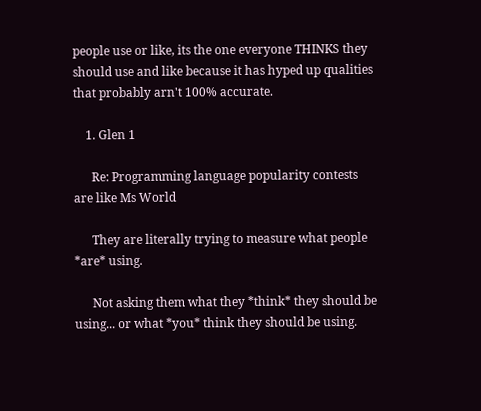people use or like, its the one everyone THINKS they should use and like because it has hyped up qualities that probably arn't 100% accurate.

    1. Glen 1

      Re: Programming language popularity contests are like Ms World

      They are literally trying to measure what people *are* using.

      Not asking them what they *think* they should be using... or what *you* think they should be using.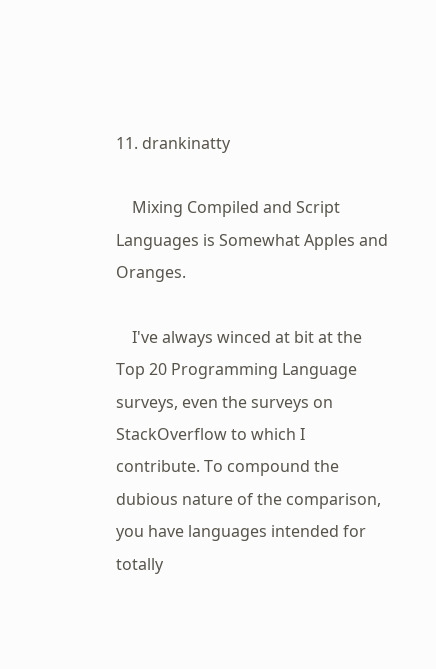11. drankinatty

    Mixing Compiled and Script Languages is Somewhat Apples and Oranges.

    I've always winced at bit at the Top 20 Programming Language surveys, even the surveys on StackOverflow to which I contribute. To compound the dubious nature of the comparison, you have languages intended for totally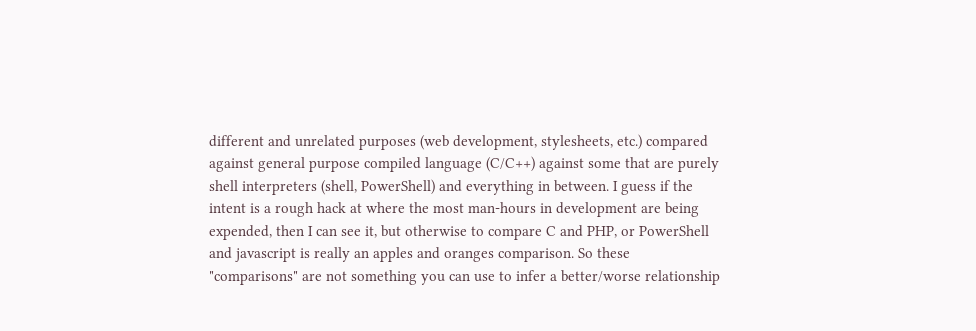different and unrelated purposes (web development, stylesheets, etc.) compared against general purpose compiled language (C/C++) against some that are purely shell interpreters (shell, PowerShell) and everything in between. I guess if the intent is a rough hack at where the most man-hours in development are being expended, then I can see it, but otherwise to compare C and PHP, or PowerShell and javascript is really an apples and oranges comparison. So these "comparisons" are not something you can use to infer a better/worse relationship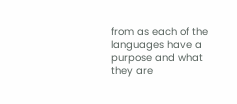from as each of the languages have a purpose and what they are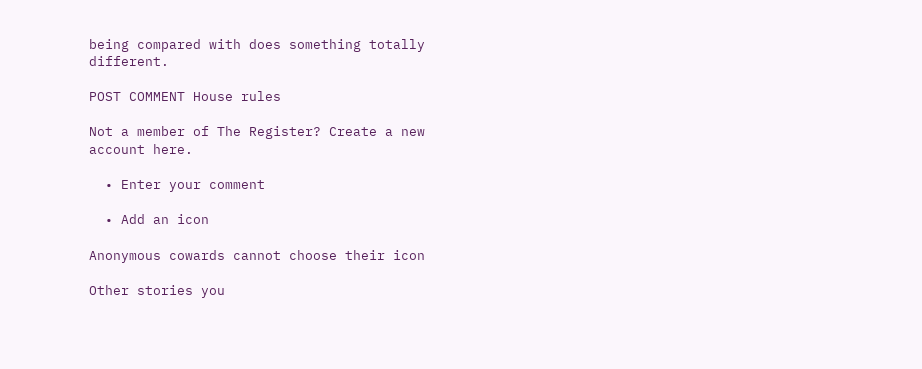being compared with does something totally different.

POST COMMENT House rules

Not a member of The Register? Create a new account here.

  • Enter your comment

  • Add an icon

Anonymous cowards cannot choose their icon

Other stories you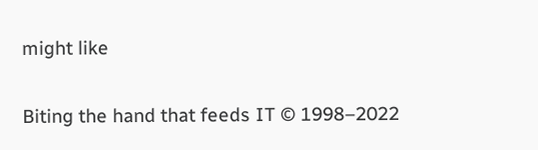might like

Biting the hand that feeds IT © 1998–2022